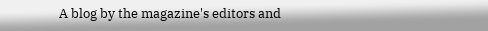A blog by the magazine's editors and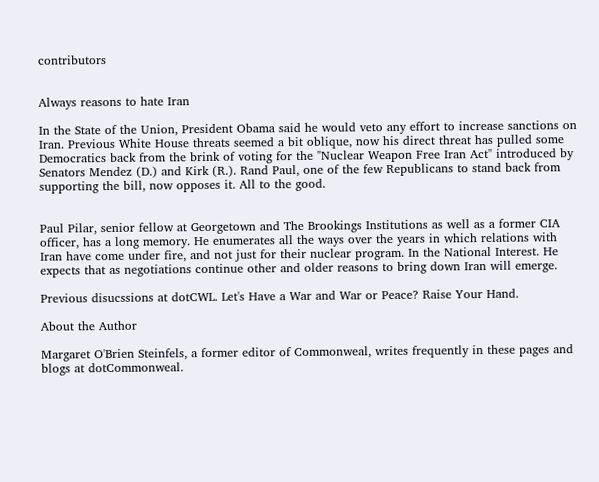contributors


Always reasons to hate Iran

In the State of the Union, President Obama said he would veto any effort to increase sanctions on Iran. Previous White House threats seemed a bit oblique, now his direct threat has pulled some Democratics back from the brink of voting for the "Nuclear Weapon Free Iran Act" introduced by Senators Mendez (D.) and Kirk (R.). Rand Paul, one of the few Republicans to stand back from supporting the bill, now opposes it. All to the good.


Paul Pilar, senior fellow at Georgetown and The Brookings Institutions as well as a former CIA officer, has a long memory. He enumerates all the ways over the years in which relations with Iran have come under fire, and not just for their nuclear program. In the National Interest. He expects that as negotiations continue other and older reasons to bring down Iran will emerge.

Previous disucssions at dotCWL. Let's Have a War and War or Peace? Raise Your Hand.

About the Author

Margaret O'Brien Steinfels, a former editor of Commonweal, writes frequently in these pages and blogs at dotCommonweal.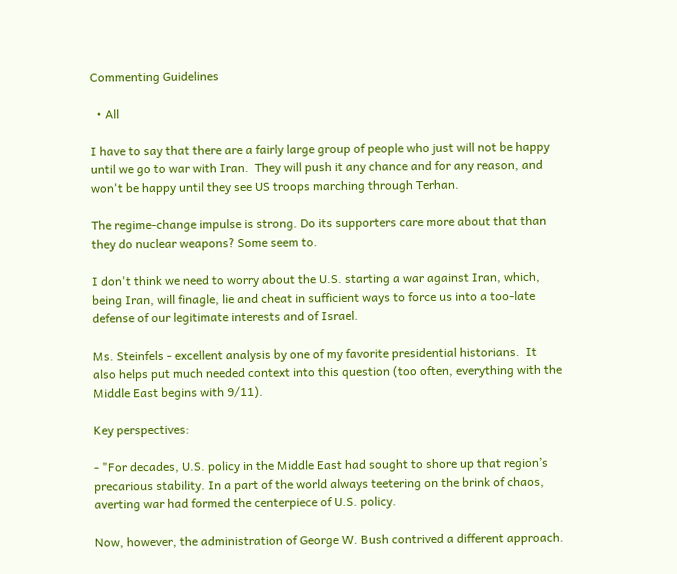Commenting Guidelines

  • All

I have to say that there are a fairly large group of people who just will not be happy until we go to war with Iran.  They will push it any chance and for any reason, and won't be happy until they see US troops marching through Terhan.

The regime-change impulse is strong. Do its supporters care more about that than they do nuclear weapons? Some seem to.

I don't think we need to worry about the U.S. starting a war against Iran, which, being Iran, will finagle, lie and cheat in sufficient ways to force us into a too-late defense of our legitimate interests and of Israel.

Ms. Steinfels - excellent analysis by one of my favorite presidential historians.  It also helps put much needed context into this question (too often, everything with the Middle East begins with 9/11).

Key perspectives:

- "For decades, U.S. policy in the Middle East had sought to shore up that region’s precarious stability. In a part of the world always teetering on the brink of chaos, averting war had formed the centerpiece of U.S. policy.

Now, however, the administration of George W. Bush contrived a different approach.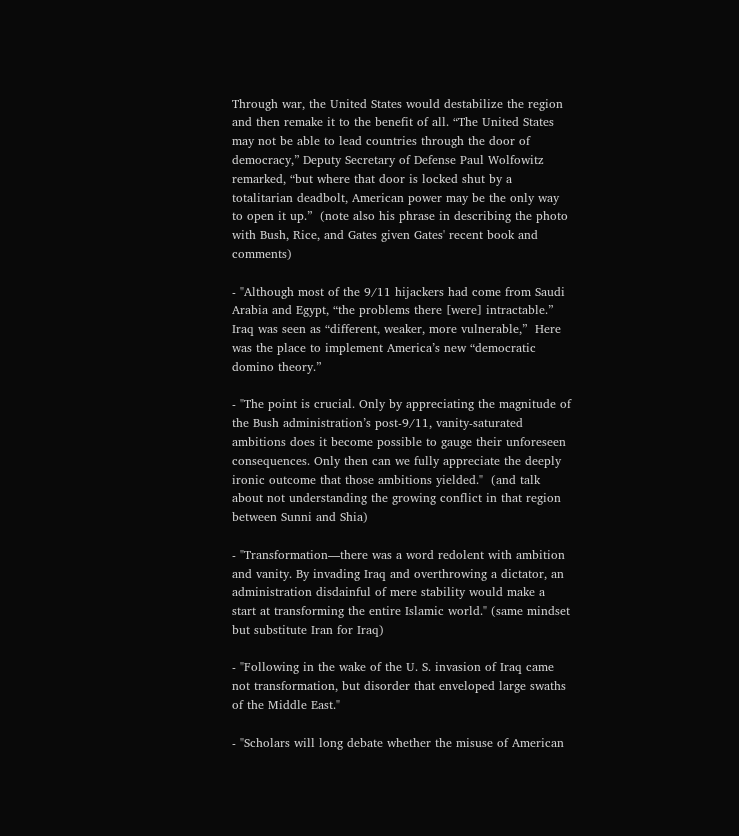Through war, the United States would destabilize the region and then remake it to the benefit of all. “The United States may not be able to lead countries through the door of democracy,” Deputy Secretary of Defense Paul Wolfowitz remarked, “but where that door is locked shut by a totalitarian deadbolt, American power may be the only way to open it up.”  (note also his phrase in describing the photo with Bush, Rice, and Gates given Gates' recent book and comments)

- "Although most of the 9/11 hijackers had come from Saudi Arabia and Egypt, “the problems there [were] intractable.” Iraq was seen as “different, weaker, more vulnerable,”  Here was the place to implement America’s new “democratic domino theory.”

- "The point is crucial. Only by appreciating the magnitude of the Bush administration’s post-9/11, vanity-saturated ambitions does it become possible to gauge their unforeseen consequences. Only then can we fully appreciate the deeply ironic outcome that those ambitions yielded."  (and talk about not understanding the growing conflict in that region between Sunni and Shia)

- "Transformation—there was a word redolent with ambition and vanity. By invading Iraq and overthrowing a dictator, an administration disdainful of mere stability would make a start at transforming the entire Islamic world." (same mindset but substitute Iran for Iraq)

- "Following in the wake of the U. S. invasion of Iraq came not transformation, but disorder that enveloped large swaths of the Middle East."

- "Scholars will long debate whether the misuse of American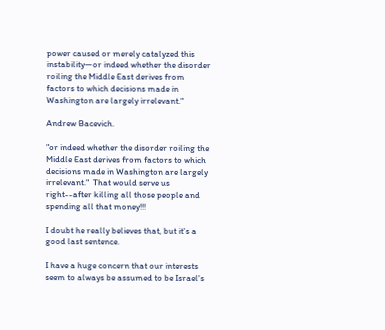power caused or merely catalyzed this instability—or indeed whether the disorder roiling the Middle East derives from factors to which decisions made in Washington are largely irrelevant."

Andrew Bacevich.

"or indeed whether the disorder roiling the Middle East derives from factors to which decisions made in Washington are largely irrelevant."  That would serve us right--after killing all those people and spending all that money!!!

I doubt he really believes that, but it's a good last sentence.

I have a huge concern that our interests seem to always be assumed to be Israel's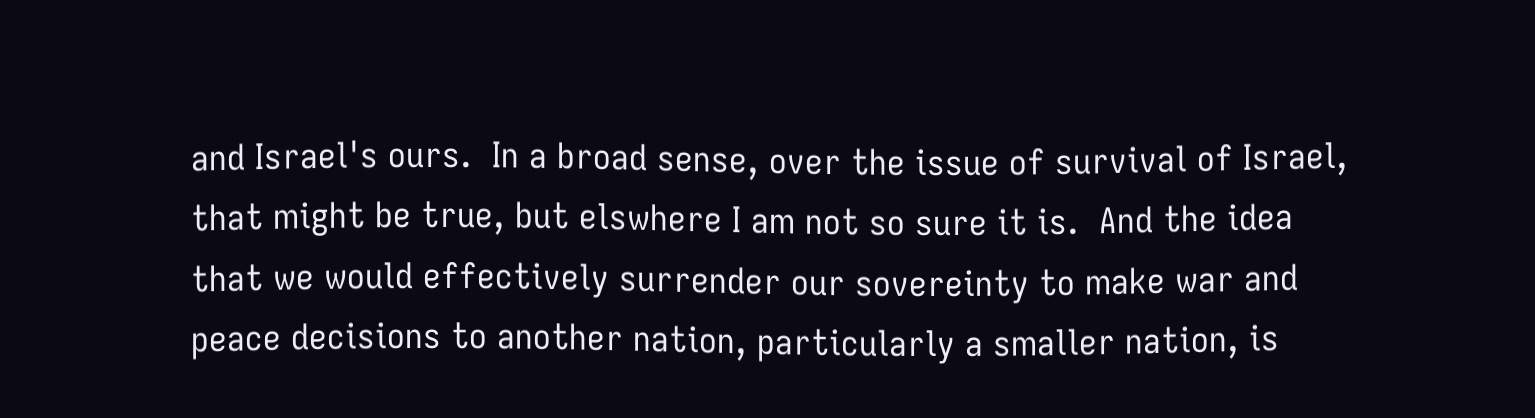and Israel's ours.  In a broad sense, over the issue of survival of Israel, that might be true, but elswhere I am not so sure it is.  And the idea that we would effectively surrender our sovereinty to make war and peace decisions to another nation, particularly a smaller nation, is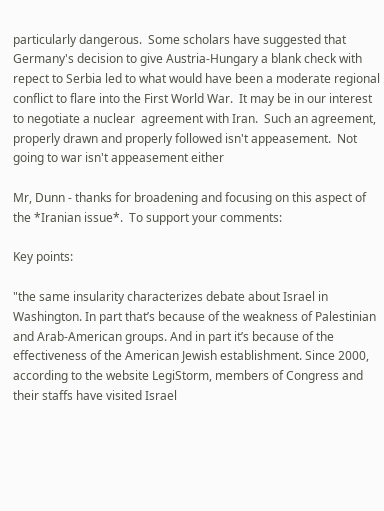particularly dangerous.  Some scholars have suggested that Germany's decision to give Austria-Hungary a blank check with repect to Serbia led to what would have been a moderate regional conflict to flare into the First World War.  It may be in our interest to negotiate a nuclear  agreement with Iran.  Such an agreement, properly drawn and properly followed isn't appeasement.  Not going to war isn't appeasement either

Mr, Dunn - thanks for broadening and focusing on this aspect of the *Iranian issue*.  To support your comments:

Key points:

"the same insularity characterizes debate about Israel in Washington. In part that’s because of the weakness of Palestinian and Arab-American groups. And in part it’s because of the effectiveness of the American Jewish establishment. Since 2000, according to the website LegiStorm, members of Congress and their staffs have visited Israel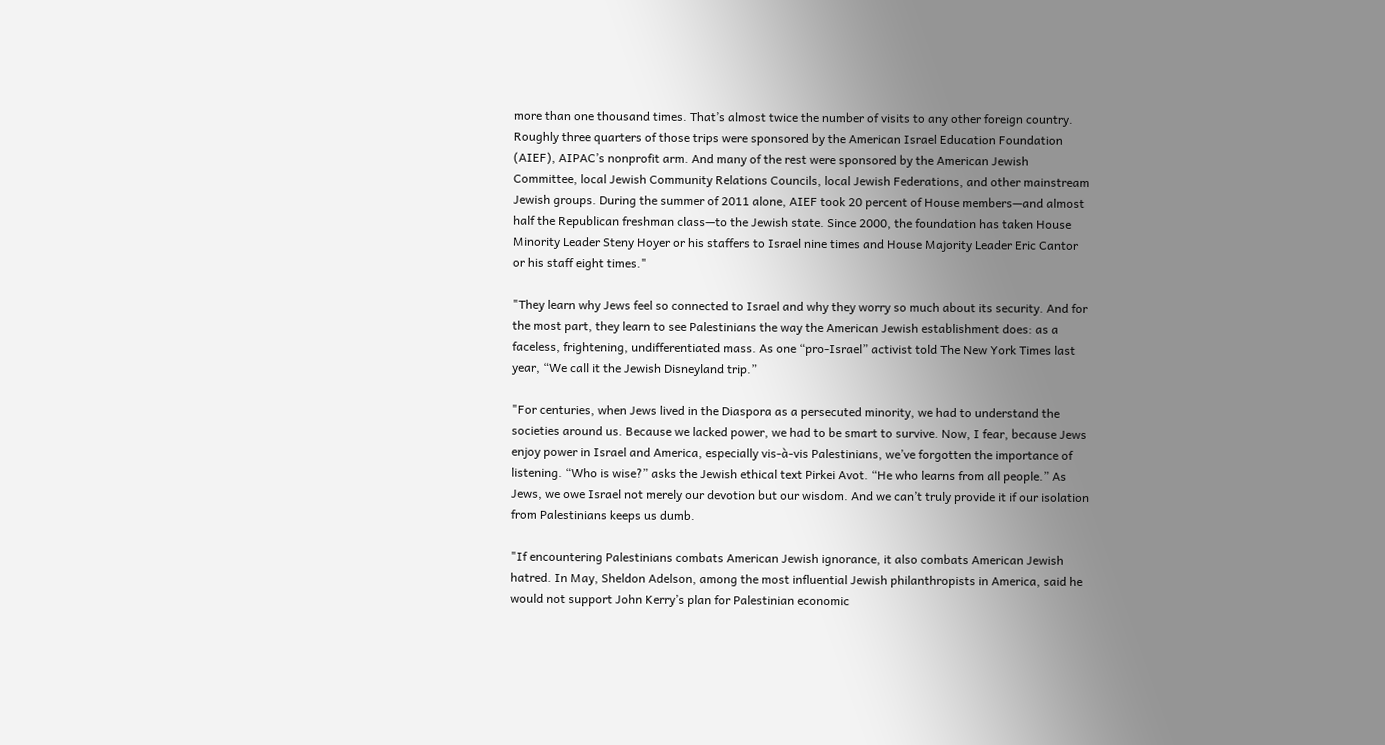more than one thousand times. That’s almost twice the number of visits to any other foreign country. Roughly three quarters of those trips were sponsored by the American Israel Education Foundation (AIEF), AIPAC’s nonprofit arm. And many of the rest were sponsored by the American Jewish Committee, local Jewish Community Relations Councils, local Jewish Federations, and other mainstream Jewish groups. During the summer of 2011 alone, AIEF took 20 percent of House members—and almost half the Republican freshman class—to the Jewish state. Since 2000, the foundation has taken House Minority Leader Steny Hoyer or his staffers to Israel nine times and House Majority Leader Eric Cantor or his staff eight times."

"They learn why Jews feel so connected to Israel and why they worry so much about its security. And for the most part, they learn to see Palestinians the way the American Jewish establishment does: as a faceless, frightening, undifferentiated mass. As one “pro-Israel” activist told The New York Times last year, “We call it the Jewish Disneyland trip.”

"For centuries, when Jews lived in the Diaspora as a persecuted minority, we had to understand the societies around us. Because we lacked power, we had to be smart to survive. Now, I fear, because Jews enjoy power in Israel and America, especially vis-à-vis Palestinians, we’ve forgotten the importance of listening. “Who is wise?” asks the Jewish ethical text Pirkei Avot. “He who learns from all people.” As Jews, we owe Israel not merely our devotion but our wisdom. And we can’t truly provide it if our isolation from Palestinians keeps us dumb.

"If encountering Palestinians combats American Jewish ignorance, it also combats American Jewish hatred. In May, Sheldon Adelson, among the most influential Jewish philanthropists in America, said he would not support John Kerry’s plan for Palestinian economic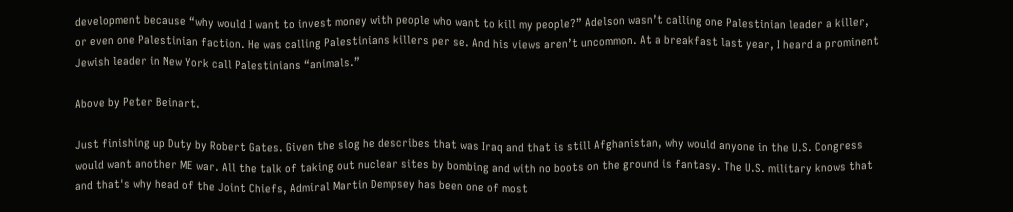development because “why would I want to invest money with people who want to kill my people?” Adelson wasn’t calling one Palestinian leader a killer, or even one Palestinian faction. He was calling Palestinians killers per se. And his views aren’t uncommon. At a breakfast last year, I heard a prominent Jewish leader in New York call Palestinians “animals.”

Above by Peter Beinart.

Just finishing up Duty by Robert Gates. Given the slog he describes that was Iraq and that is still Afghanistan, why would anyone in the U.S. Congress would want another ME war. All the talk of taking out nuclear sites by bombing and with no boots on the ground is fantasy. The U.S. military knows that and that's why head of the Joint Chiefs, Admiral Martin Dempsey has been one of most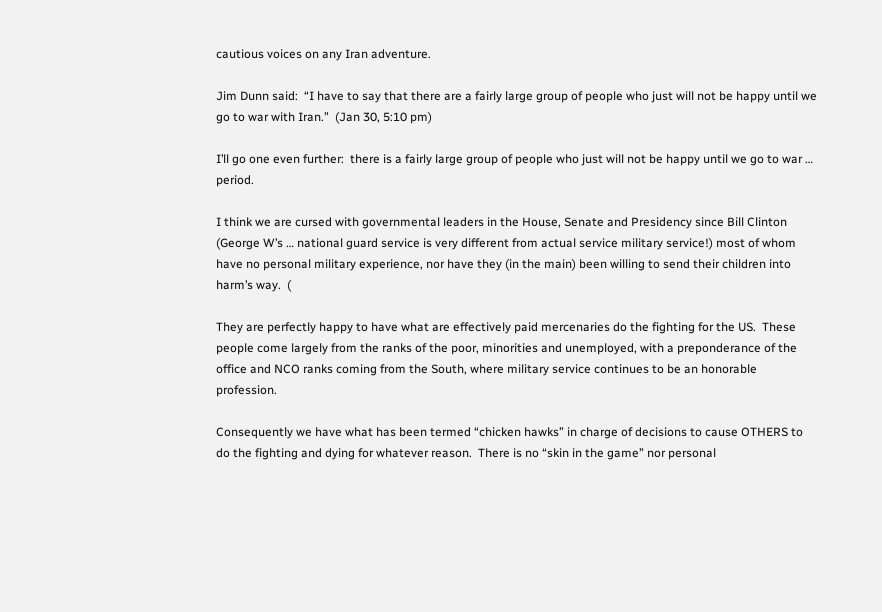cautious voices on any Iran adventure.

Jim Dunn said:  “I have to say that there are a fairly large group of people who just will not be happy until we go to war with Iran.”  (Jan 30, 5:10 pm)

I’ll go one even further:  there is a fairly large group of people who just will not be happy until we go to war … period.

I think we are cursed with governmental leaders in the House, Senate and Presidency since Bill Clinton (George W’s … national guard service is very different from actual service military service!) most of whom have no personal military experience, nor have they (in the main) been willing to send their children into harm’s way.  (

They are perfectly happy to have what are effectively paid mercenaries do the fighting for the US.  These people come largely from the ranks of the poor, minorities and unemployed, with a preponderance of the office and NCO ranks coming from the South, where military service continues to be an honorable profession.

Consequently we have what has been termed “chicken hawks” in charge of decisions to cause OTHERS to do the fighting and dying for whatever reason.  There is no “skin in the game” nor personal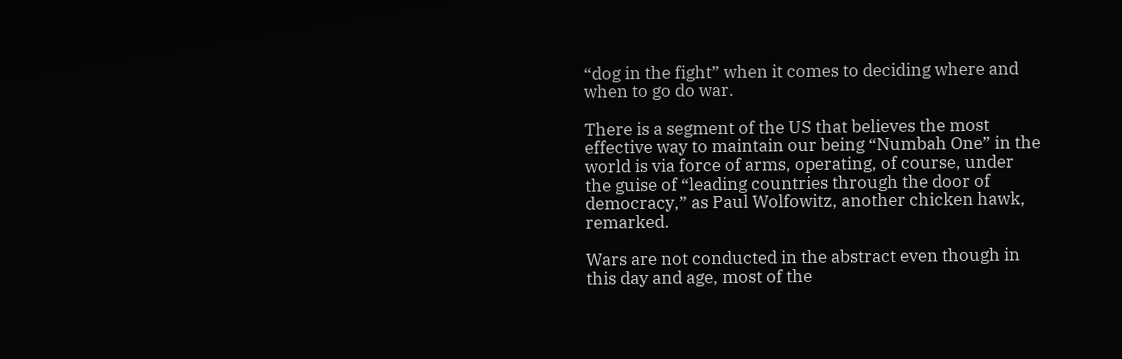“dog in the fight” when it comes to deciding where and when to go do war.

There is a segment of the US that believes the most effective way to maintain our being “Numbah One” in the world is via force of arms, operating, of course, under the guise of “leading countries through the door of democracy,” as Paul Wolfowitz, another chicken hawk, remarked.

Wars are not conducted in the abstract even though in this day and age, most of the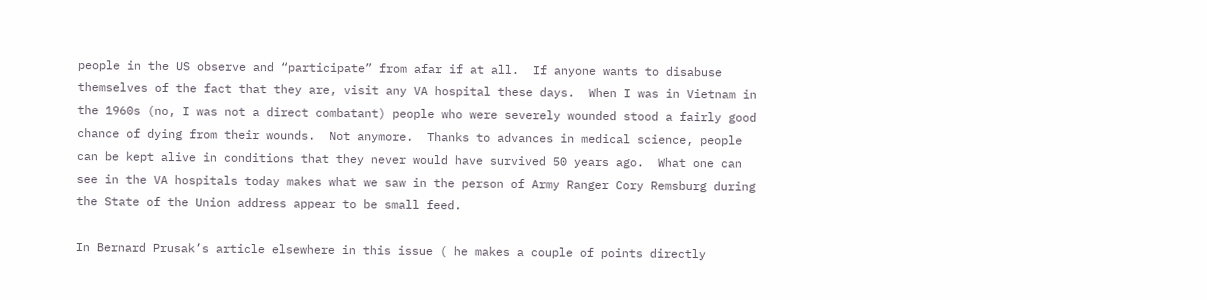people in the US observe and “participate” from afar if at all.  If anyone wants to disabuse themselves of the fact that they are, visit any VA hospital these days.  When I was in Vietnam in the 1960s (no, I was not a direct combatant) people who were severely wounded stood a fairly good chance of dying from their wounds.  Not anymore.  Thanks to advances in medical science, people can be kept alive in conditions that they never would have survived 50 years ago.  What one can see in the VA hospitals today makes what we saw in the person of Army Ranger Cory Remsburg during the State of the Union address appear to be small feed.

In Bernard Prusak’s article elsewhere in this issue ( he makes a couple of points directly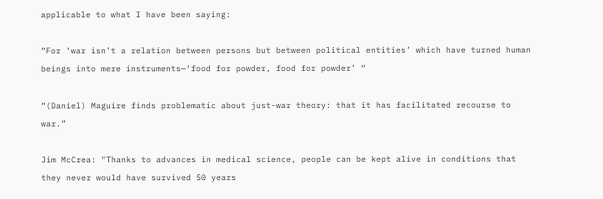applicable to what I have been saying:

“For ‘war isn’t a relation between persons but between political entities’ which have turned human beings into mere instruments—‘food for powder, food for powder’ “

“(Daniel) Maguire finds problematic about just-war theory: that it has facilitated recourse to war.”

Jim McCrea: "Thanks to advances in medical science, people can be kept alive in conditions that they never would have survived 50 years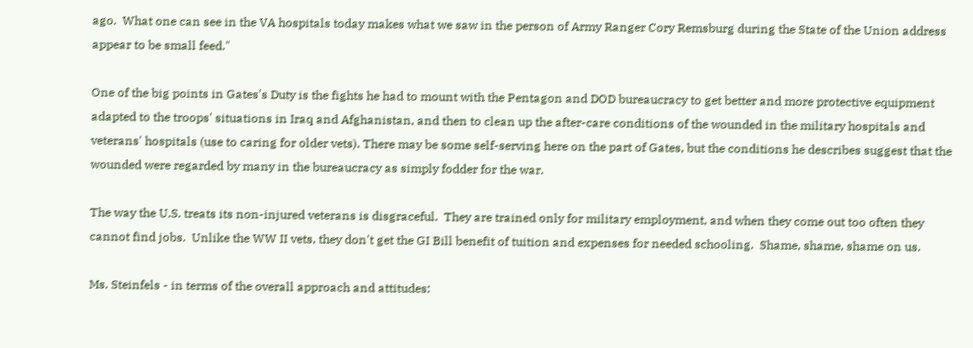ago.  What one can see in the VA hospitals today makes what we saw in the person of Army Ranger Cory Remsburg during the State of the Union address appear to be small feed."

One of the big points in Gates's Duty is the fights he had to mount with the Pentagon and DOD bureaucracy to get better and more protective equipment adapted to the troops' situations in Iraq and Afghanistan, and then to clean up the after-care conditions of the wounded in the military hospitals and veterans' hospitals (use to caring for older vets). There may be some self-serving here on the part of Gates, but the conditions he describes suggest that the wounded were regarded by many in the bureaucracy as simply fodder for the war.

The way the U.S. treats its non-injured veterans is disgraceful.  They are trained only for military employment, and when they come out too often they cannot find jobs.  Unlike the WW II vets, they don't get the GI Bill benefit of tuition and expenses for needed schooling.  Shame, shame, shame on us.

Ms. Steinfels - in terms of the overall approach and attitudes: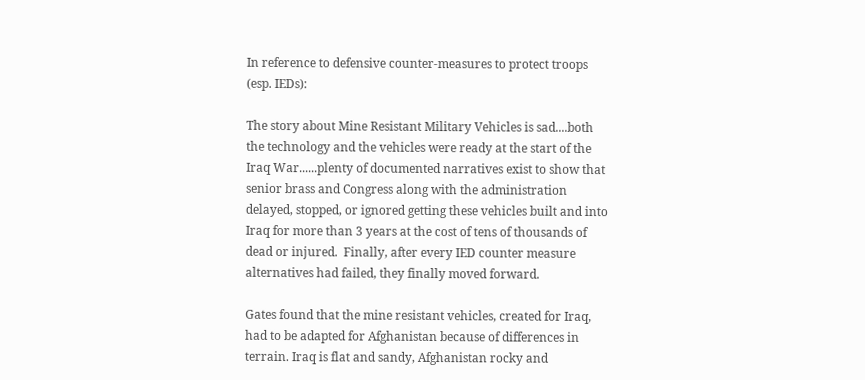In reference to defensive counter-measures to protect troops (esp. IEDs):

The story about Mine Resistant Military Vehicles is sad....both the technology and the vehicles were ready at the start of the Iraq War......plenty of documented narratives exist to show that senior brass and Congress along with the administration delayed, stopped, or ignored getting these vehicles built and into Iraq for more than 3 years at the cost of tens of thousands of dead or injured.  Finally, after every IED counter measure alternatives had failed, they finally moved forward.

Gates found that the mine resistant vehicles, created for Iraq, had to be adapted for Afghanistan because of differences in terrain. Iraq is flat and sandy, Afghanistan rocky and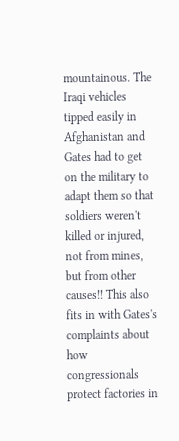mountainous. The Iraqi vehicles tipped easily in Afghanistan and Gates had to get on the military to adapt them so that soldiers weren't killed or injured, not from mines, but from other causes!! This also fits in with Gates's complaints about how congressionals protect factories in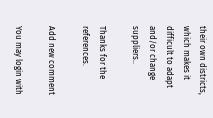their own districts, which makes it difficult to adapt and/or change suppliers..

Thanks for the references.

Add new comment

You may login with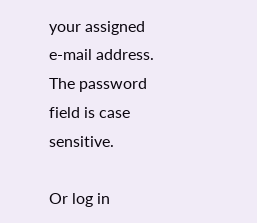your assigned e-mail address.
The password field is case sensitive.

Or log in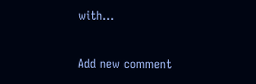with...

Add new comment